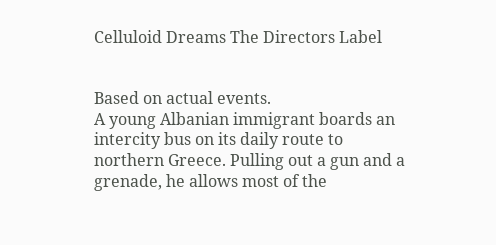Celluloid Dreams The Directors Label


Based on actual events.
A young Albanian immigrant boards an intercity bus on its daily route to northern Greece. Pulling out a gun and a grenade, he allows most of the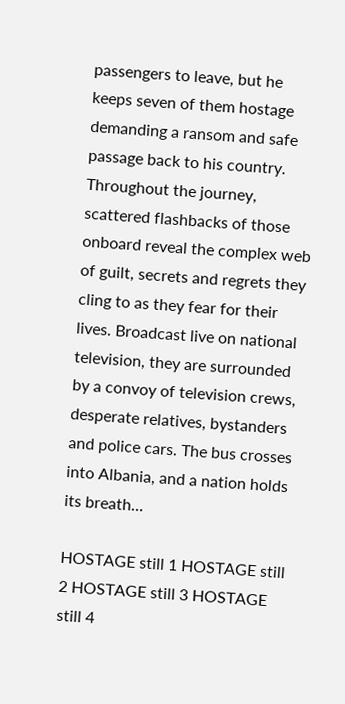passengers to leave, but he keeps seven of them hostage demanding a ransom and safe passage back to his country. Throughout the journey, scattered flashbacks of those onboard reveal the complex web of guilt, secrets and regrets they cling to as they fear for their lives. Broadcast live on national television, they are surrounded by a convoy of television crews, desperate relatives, bystanders and police cars. The bus crosses into Albania, and a nation holds its breath…

HOSTAGE still 1 HOSTAGE still 2 HOSTAGE still 3 HOSTAGE still 4